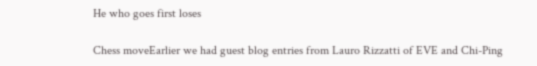He who goes first loses

Chess moveEarlier we had guest blog entries from Lauro Rizzatti of EVE and Chi-Ping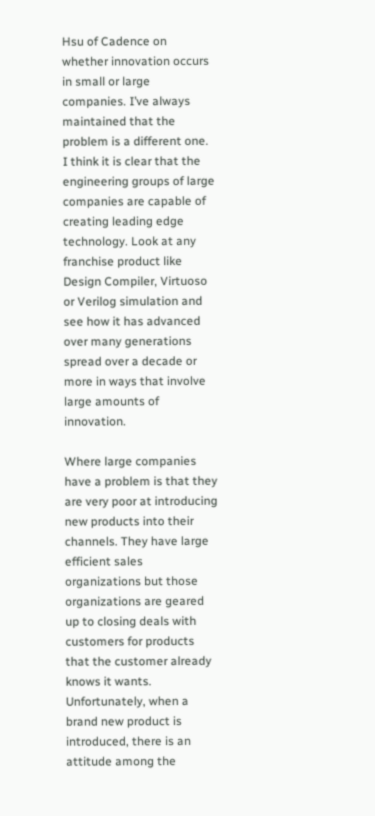Hsu of Cadence on whether innovation occurs in small or large companies. I’ve always maintained that the problem is a different one. I think it is clear that the engineering groups of large companies are capable of creating leading edge technology. Look at any franchise product like Design Compiler, Virtuoso or Verilog simulation and see how it has advanced over many generations spread over a decade or more in ways that involve large amounts of innovation.

Where large companies have a problem is that they are very poor at introducing new products into their channels. They have large efficient sales organizations but those organizations are geared up to closing deals with customers for products that the customer already knows it wants. Unfortunately, when a brand new product is introduced, there is an attitude among the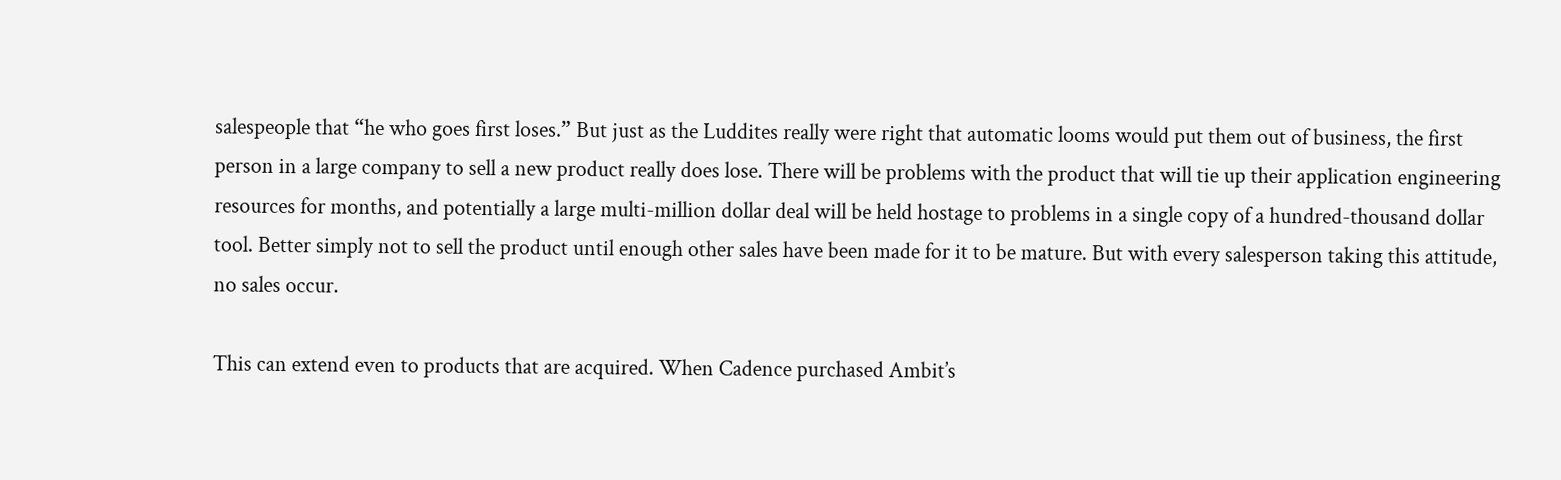salespeople that “he who goes first loses.” But just as the Luddites really were right that automatic looms would put them out of business, the first person in a large company to sell a new product really does lose. There will be problems with the product that will tie up their application engineering resources for months, and potentially a large multi-million dollar deal will be held hostage to problems in a single copy of a hundred-thousand dollar tool. Better simply not to sell the product until enough other sales have been made for it to be mature. But with every salesperson taking this attitude, no sales occur.

This can extend even to products that are acquired. When Cadence purchased Ambit’s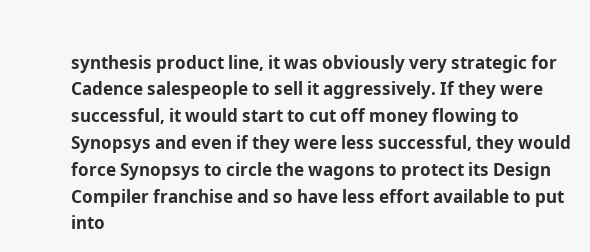synthesis product line, it was obviously very strategic for Cadence salespeople to sell it aggressively. If they were successful, it would start to cut off money flowing to Synopsys and even if they were less successful, they would force Synopsys to circle the wagons to protect its Design Compiler franchise and so have less effort available to put into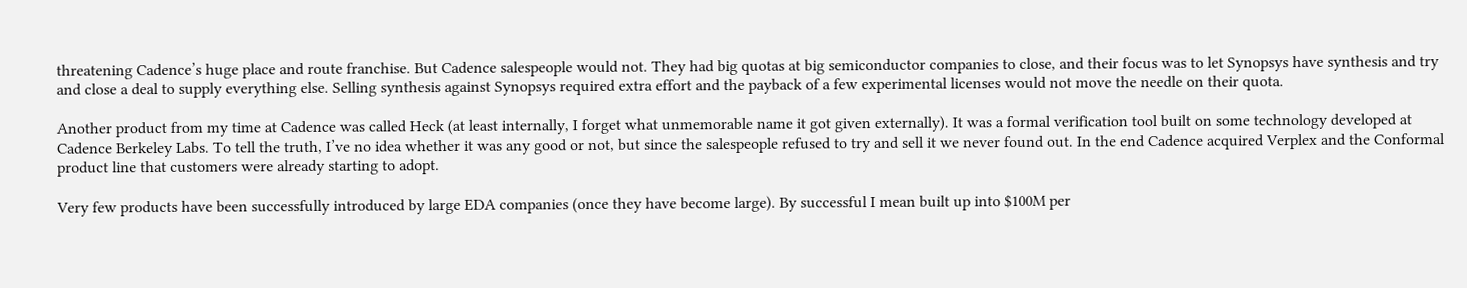threatening Cadence’s huge place and route franchise. But Cadence salespeople would not. They had big quotas at big semiconductor companies to close, and their focus was to let Synopsys have synthesis and try and close a deal to supply everything else. Selling synthesis against Synopsys required extra effort and the payback of a few experimental licenses would not move the needle on their quota.

Another product from my time at Cadence was called Heck (at least internally, I forget what unmemorable name it got given externally). It was a formal verification tool built on some technology developed at Cadence Berkeley Labs. To tell the truth, I’ve no idea whether it was any good or not, but since the salespeople refused to try and sell it we never found out. In the end Cadence acquired Verplex and the Conformal product line that customers were already starting to adopt.

Very few products have been successfully introduced by large EDA companies (once they have become large). By successful I mean built up into $100M per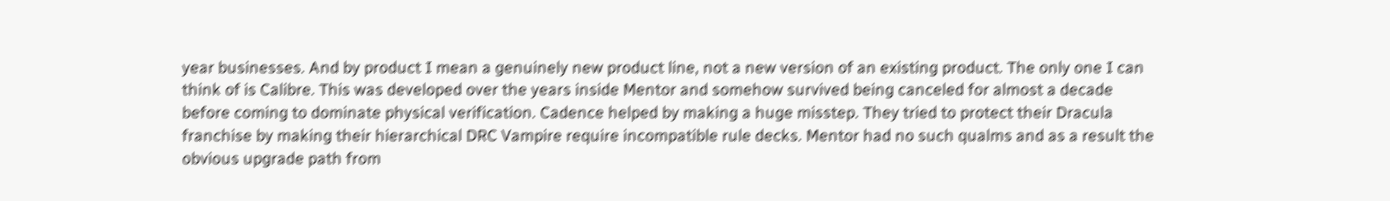year businesses. And by product I mean a genuinely new product line, not a new version of an existing product. The only one I can think of is Calibre. This was developed over the years inside Mentor and somehow survived being canceled for almost a decade before coming to dominate physical verification. Cadence helped by making a huge misstep. They tried to protect their Dracula franchise by making their hierarchical DRC Vampire require incompatible rule decks. Mentor had no such qualms and as a result the obvious upgrade path from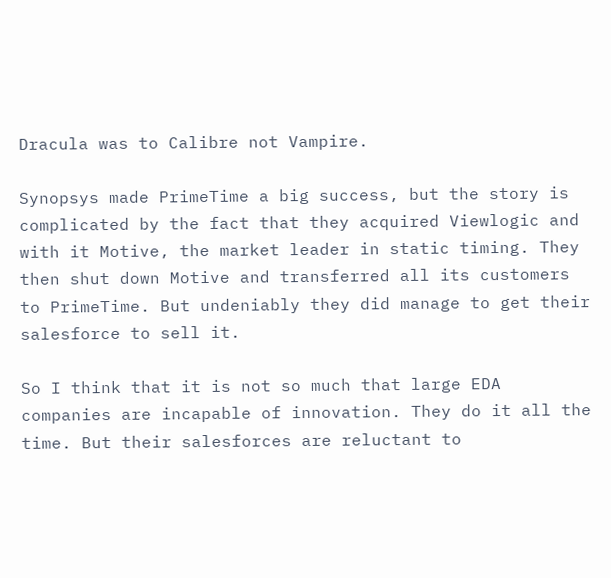Dracula was to Calibre not Vampire.

Synopsys made PrimeTime a big success, but the story is complicated by the fact that they acquired Viewlogic and with it Motive, the market leader in static timing. They then shut down Motive and transferred all its customers to PrimeTime. But undeniably they did manage to get their salesforce to sell it.

So I think that it is not so much that large EDA companies are incapable of innovation. They do it all the time. But their salesforces are reluctant to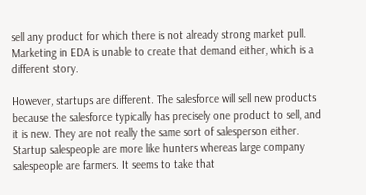sell any product for which there is not already strong market pull. Marketing in EDA is unable to create that demand either, which is a different story.

However, startups are different. The salesforce will sell new products because the salesforce typically has precisely one product to sell, and it is new. They are not really the same sort of salesperson either. Startup salespeople are more like hunters whereas large company salespeople are farmers. It seems to take that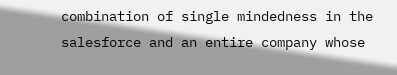combination of single mindedness in the salesforce and an entire company whose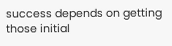success depends on getting those initial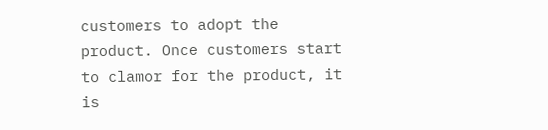customers to adopt the product. Once customers start to clamor for the product, it is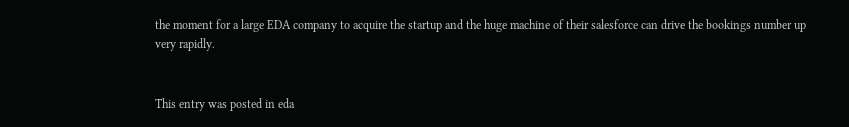the moment for a large EDA company to acquire the startup and the huge machine of their salesforce can drive the bookings number up very rapidly.


This entry was posted in eda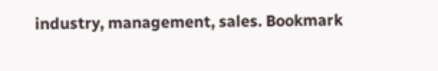industry, management, sales. Bookmark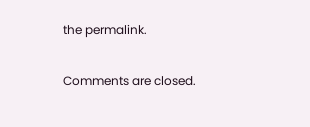the permalink.

Comments are closed.